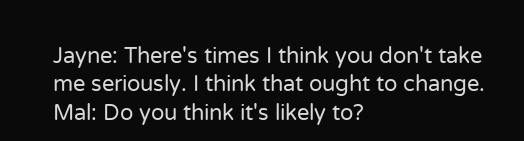Jayne: There's times I think you don't take me seriously. I think that ought to change. Mal: Do you think it's likely to?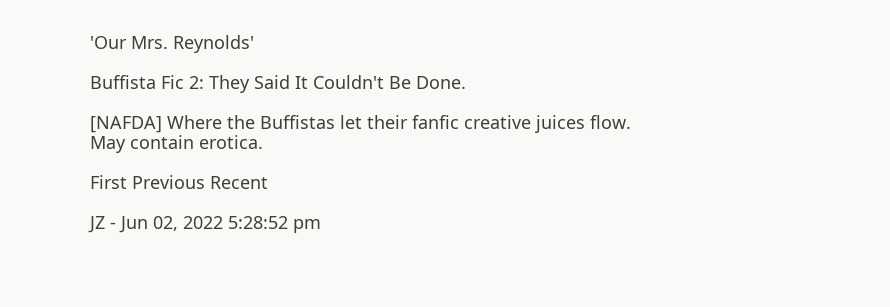'Our Mrs. Reynolds'

Buffista Fic 2: They Said It Couldn't Be Done.

[NAFDA] Where the Buffistas let their fanfic creative juices flow. May contain erotica.

First Previous Recent

JZ - Jun 02, 2022 5:28:52 pm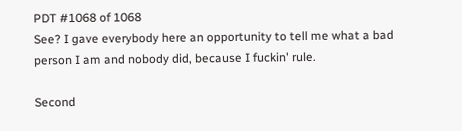PDT #1068 of 1068
See? I gave everybody here an opportunity to tell me what a bad person I am and nobody did, because I fuckin' rule.

Second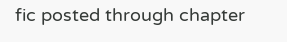fic posted through chapter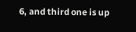6, and third one is up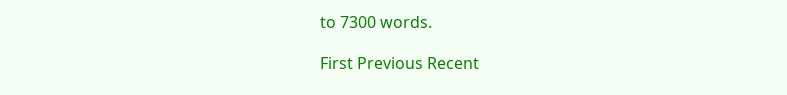to 7300 words.

First Previous Recent